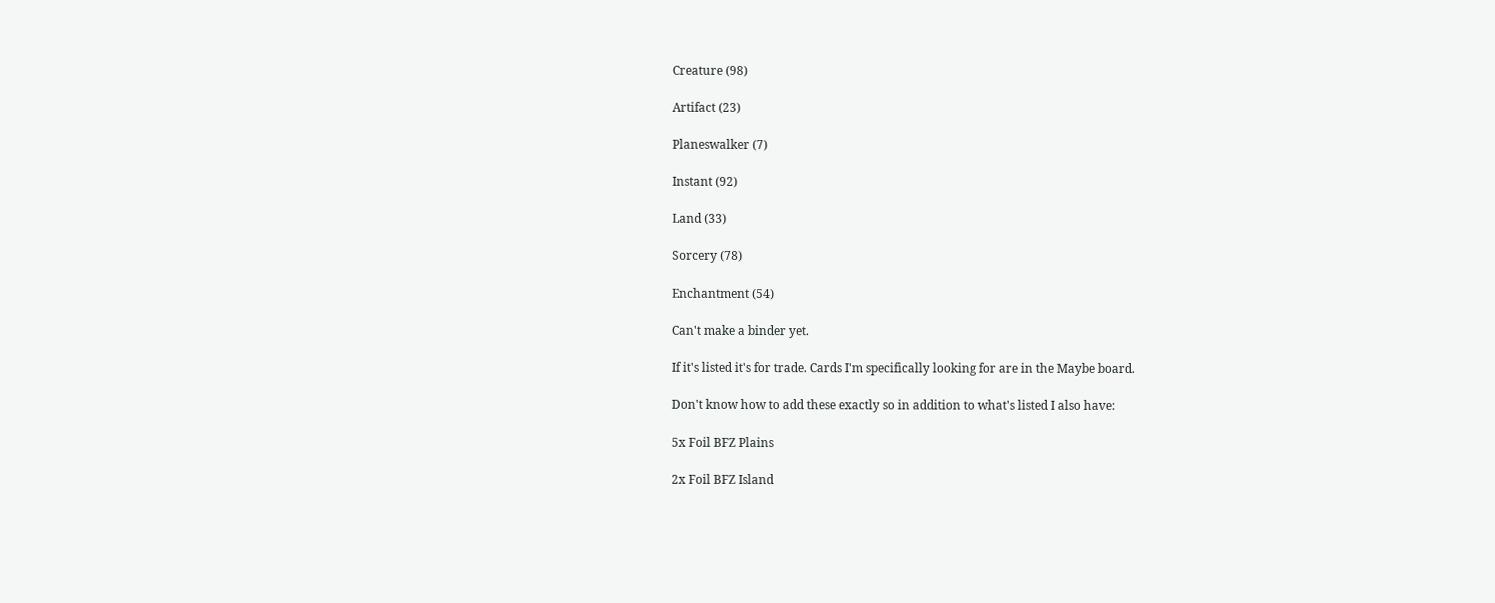Creature (98)

Artifact (23)

Planeswalker (7)

Instant (92)

Land (33)

Sorcery (78)

Enchantment (54)

Can't make a binder yet.

If it's listed it's for trade. Cards I'm specifically looking for are in the Maybe board.

Don't know how to add these exactly so in addition to what's listed I also have:

5x Foil BFZ Plains

2x Foil BFZ Island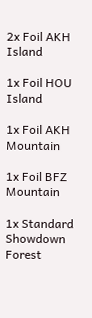2x Foil AKH Island

1x Foil HOU Island

1x Foil AKH Mountain

1x Foil BFZ Mountain

1x Standard Showdown Forest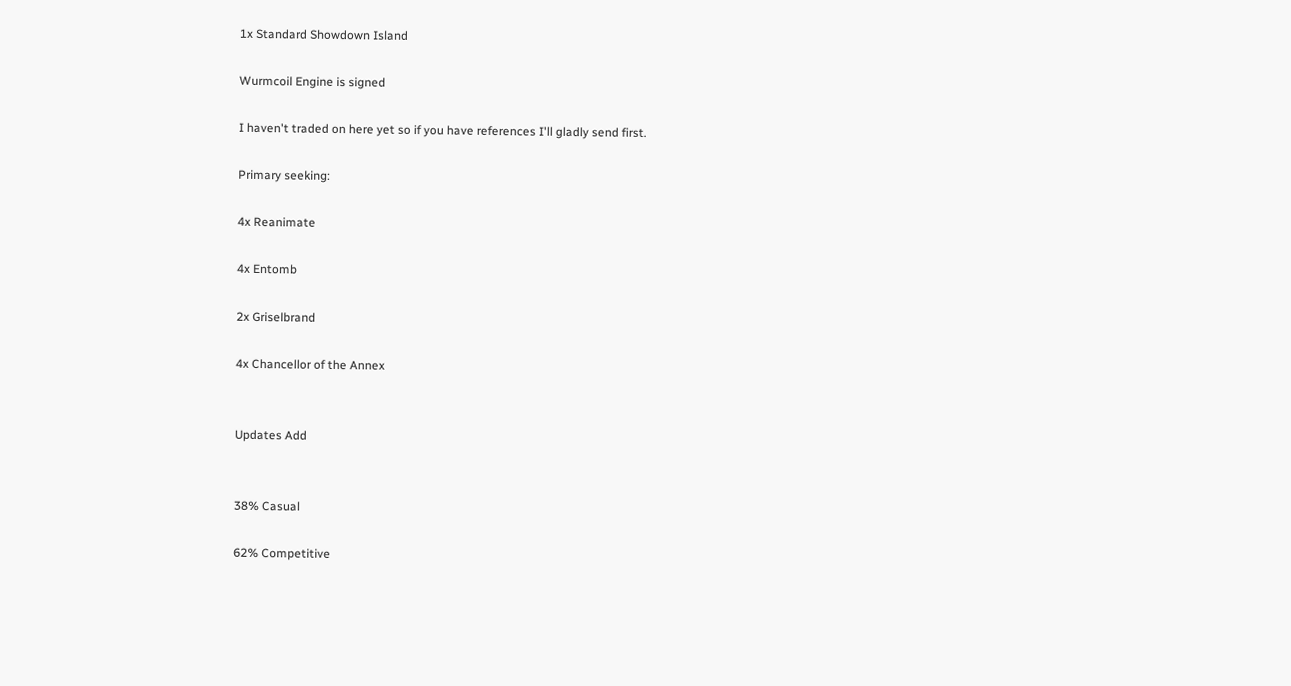1x Standard Showdown Island

Wurmcoil Engine is signed

I haven't traded on here yet so if you have references I'll gladly send first.

Primary seeking:

4x Reanimate

4x Entomb

2x Griselbrand

4x Chancellor of the Annex


Updates Add


38% Casual

62% Competitive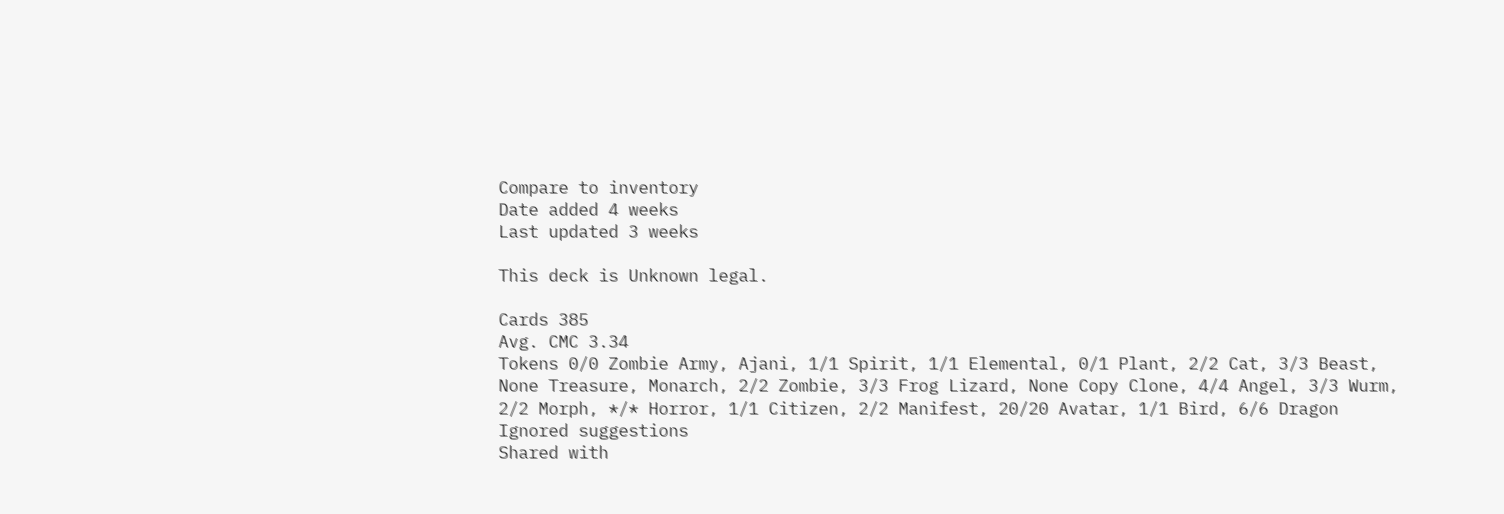Compare to inventory
Date added 4 weeks
Last updated 3 weeks

This deck is Unknown legal.

Cards 385
Avg. CMC 3.34
Tokens 0/0 Zombie Army, Ajani, 1/1 Spirit, 1/1 Elemental, 0/1 Plant, 2/2 Cat, 3/3 Beast, None Treasure, Monarch, 2/2 Zombie, 3/3 Frog Lizard, None Copy Clone, 4/4 Angel, 3/3 Wurm, 2/2 Morph, */* Horror, 1/1 Citizen, 2/2 Manifest, 20/20 Avatar, 1/1 Bird, 6/6 Dragon
Ignored suggestions
Shared with